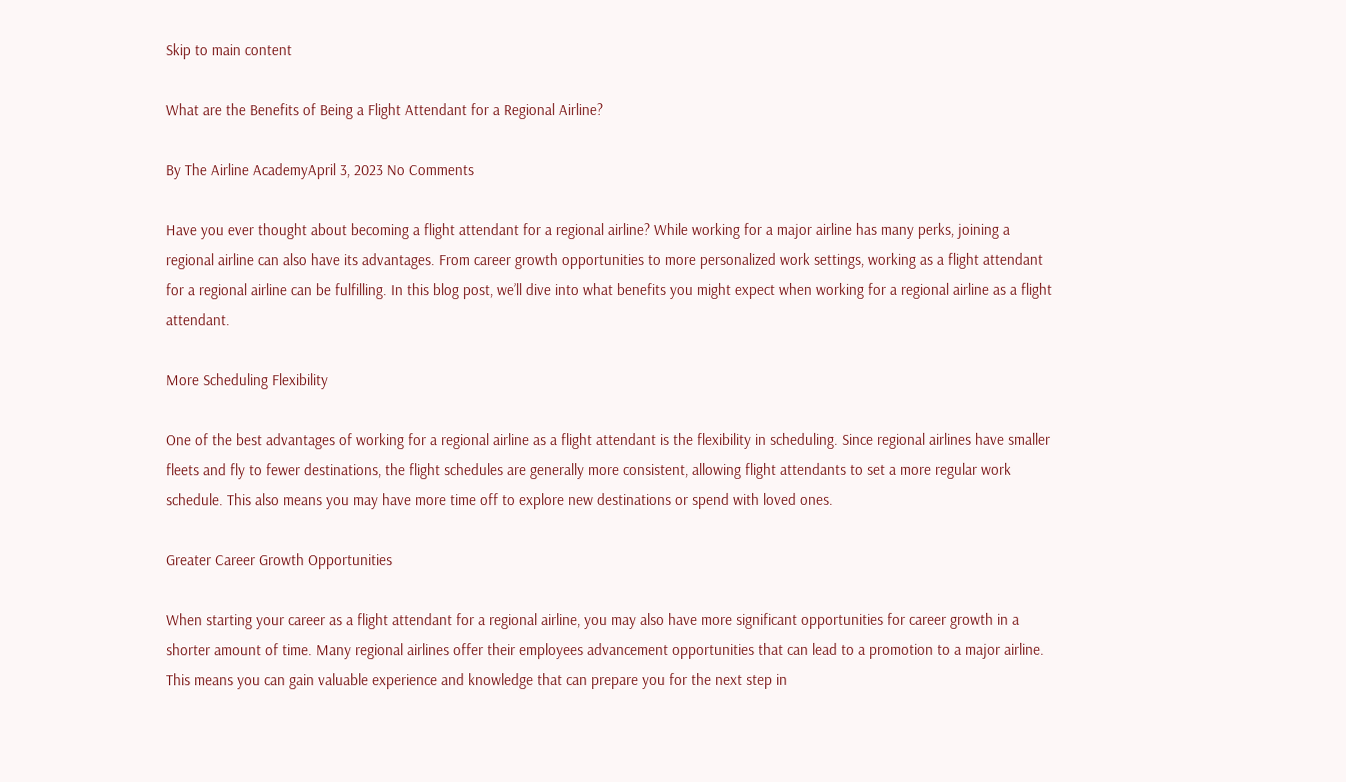Skip to main content

What are the Benefits of Being a Flight Attendant for a Regional Airline?

By The Airline AcademyApril 3, 2023 No Comments

Have you ever thought about becoming a flight attendant for a regional airline? While working for a major airline has many perks, joining a regional airline can also have its advantages. From career growth opportunities to more personalized work settings, working as a flight attendant for a regional airline can be fulfilling. In this blog post, we’ll dive into what benefits you might expect when working for a regional airline as a flight attendant.

More Scheduling Flexibility

One of the best advantages of working for a regional airline as a flight attendant is the flexibility in scheduling. Since regional airlines have smaller fleets and fly to fewer destinations, the flight schedules are generally more consistent, allowing flight attendants to set a more regular work schedule. This also means you may have more time off to explore new destinations or spend with loved ones.

Greater Career Growth Opportunities

When starting your career as a flight attendant for a regional airline, you may also have more significant opportunities for career growth in a shorter amount of time. Many regional airlines offer their employees advancement opportunities that can lead to a promotion to a major airline. This means you can gain valuable experience and knowledge that can prepare you for the next step in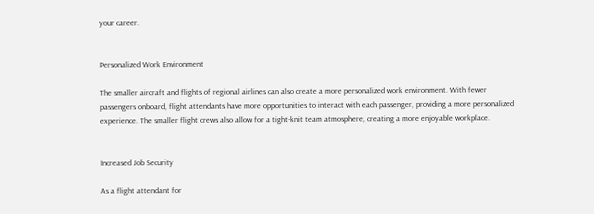your career.


Personalized Work Environment

The smaller aircraft and flights of regional airlines can also create a more personalized work environment. With fewer passengers onboard, flight attendants have more opportunities to interact with each passenger, providing a more personalized experience. The smaller flight crews also allow for a tight-knit team atmosphere, creating a more enjoyable workplace.


Increased Job Security

As a flight attendant for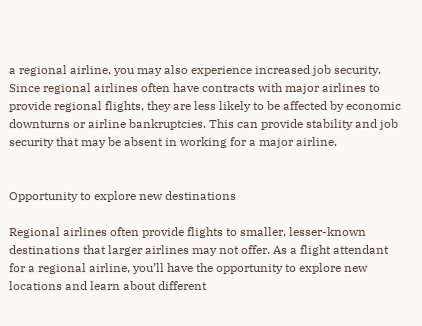a regional airline, you may also experience increased job security. Since regional airlines often have contracts with major airlines to provide regional flights, they are less likely to be affected by economic downturns or airline bankruptcies. This can provide stability and job security that may be absent in working for a major airline.


Opportunity to explore new destinations

Regional airlines often provide flights to smaller, lesser-known destinations that larger airlines may not offer. As a flight attendant for a regional airline, you’ll have the opportunity to explore new locations and learn about different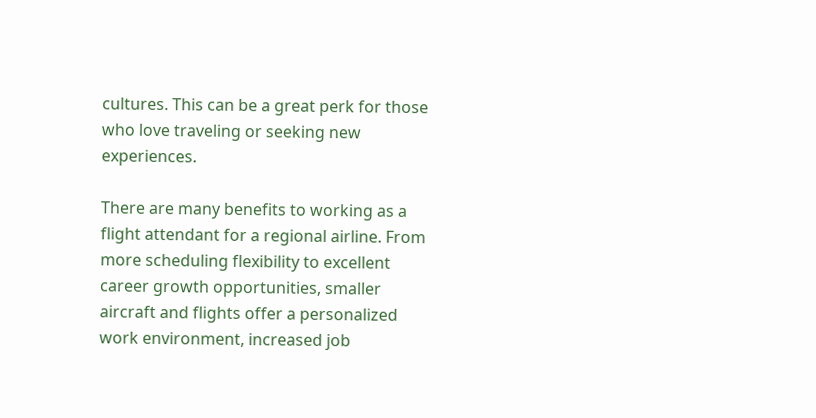cultures. This can be a great perk for those who love traveling or seeking new experiences.

There are many benefits to working as a flight attendant for a regional airline. From more scheduling flexibility to excellent career growth opportunities, smaller aircraft and flights offer a personalized work environment, increased job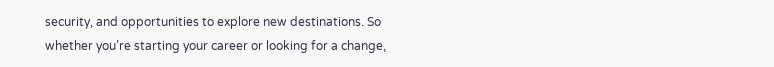security, and opportunities to explore new destinations. So whether you’re starting your career or looking for a change,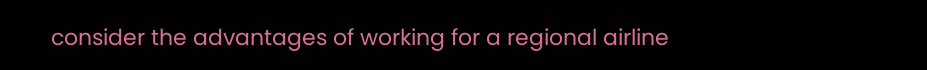consider the advantages of working for a regional airline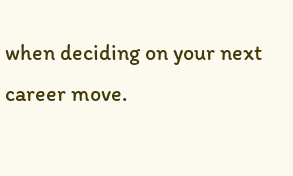when deciding on your next career move.